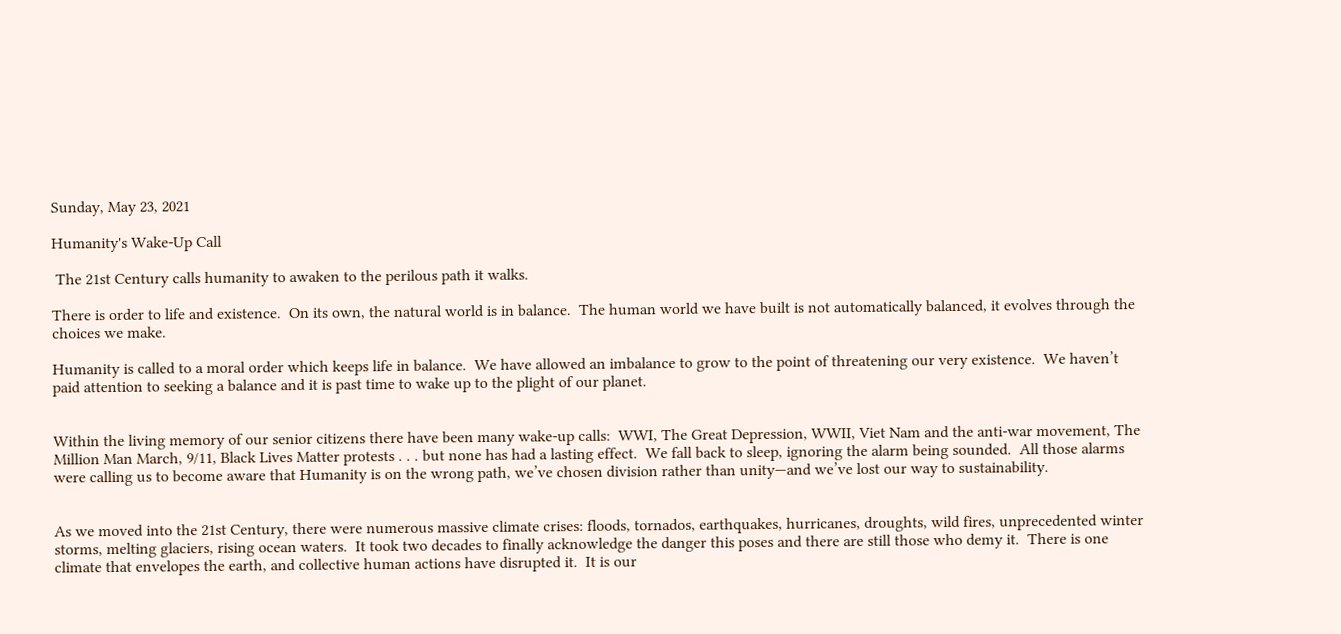Sunday, May 23, 2021

Humanity's Wake-Up Call

 The 21st Century calls humanity to awaken to the perilous path it walks.

There is order to life and existence.  On its own, the natural world is in balance.  The human world we have built is not automatically balanced, it evolves through the choices we make.

Humanity is called to a moral order which keeps life in balance.  We have allowed an imbalance to grow to the point of threatening our very existence.  We haven’t paid attention to seeking a balance and it is past time to wake up to the plight of our planet.


Within the living memory of our senior citizens there have been many wake-up calls:  WWI, The Great Depression, WWII, Viet Nam and the anti-war movement, The Million Man March, 9/11, Black Lives Matter protests . . . but none has had a lasting effect.  We fall back to sleep, ignoring the alarm being sounded.  All those alarms were calling us to become aware that Humanity is on the wrong path, we’ve chosen division rather than unity—and we’ve lost our way to sustainability.


As we moved into the 21st Century, there were numerous massive climate crises: floods, tornados, earthquakes, hurricanes, droughts, wild fires, unprecedented winter storms, melting glaciers, rising ocean waters.  It took two decades to finally acknowledge the danger this poses and there are still those who demy it.  There is one climate that envelopes the earth, and collective human actions have disrupted it.  It is our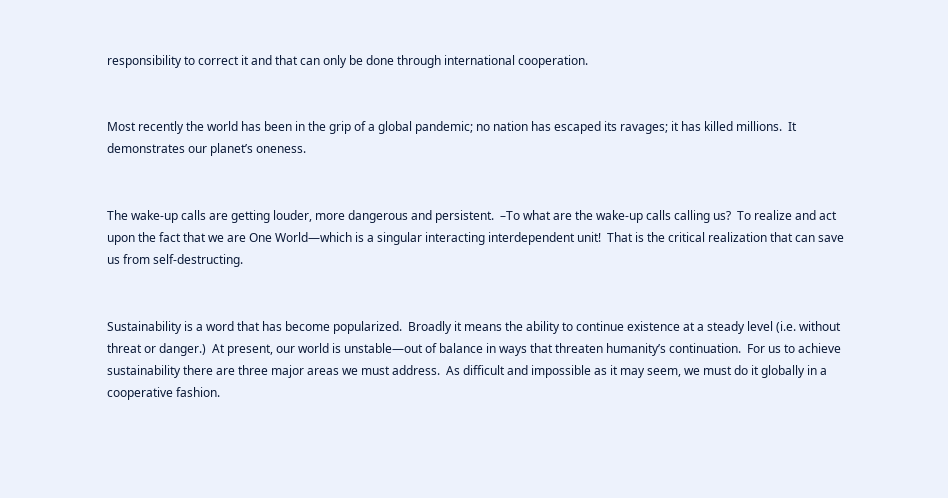responsibility to correct it and that can only be done through international cooperation.


Most recently the world has been in the grip of a global pandemic; no nation has escaped its ravages; it has killed millions.  It demonstrates our planet’s oneness.


The wake-up calls are getting louder, more dangerous and persistent.  –To what are the wake-up calls calling us?  To realize and act upon the fact that we are One World—which is a singular interacting interdependent unit!  That is the critical realization that can save us from self-destructing.


Sustainability is a word that has become popularized.  Broadly it means the ability to continue existence at a steady level (i.e. without threat or danger.)  At present, our world is unstable—out of balance in ways that threaten humanity’s continuation.  For us to achieve sustainability there are three major areas we must address.  As difficult and impossible as it may seem, we must do it globally in a cooperative fashion.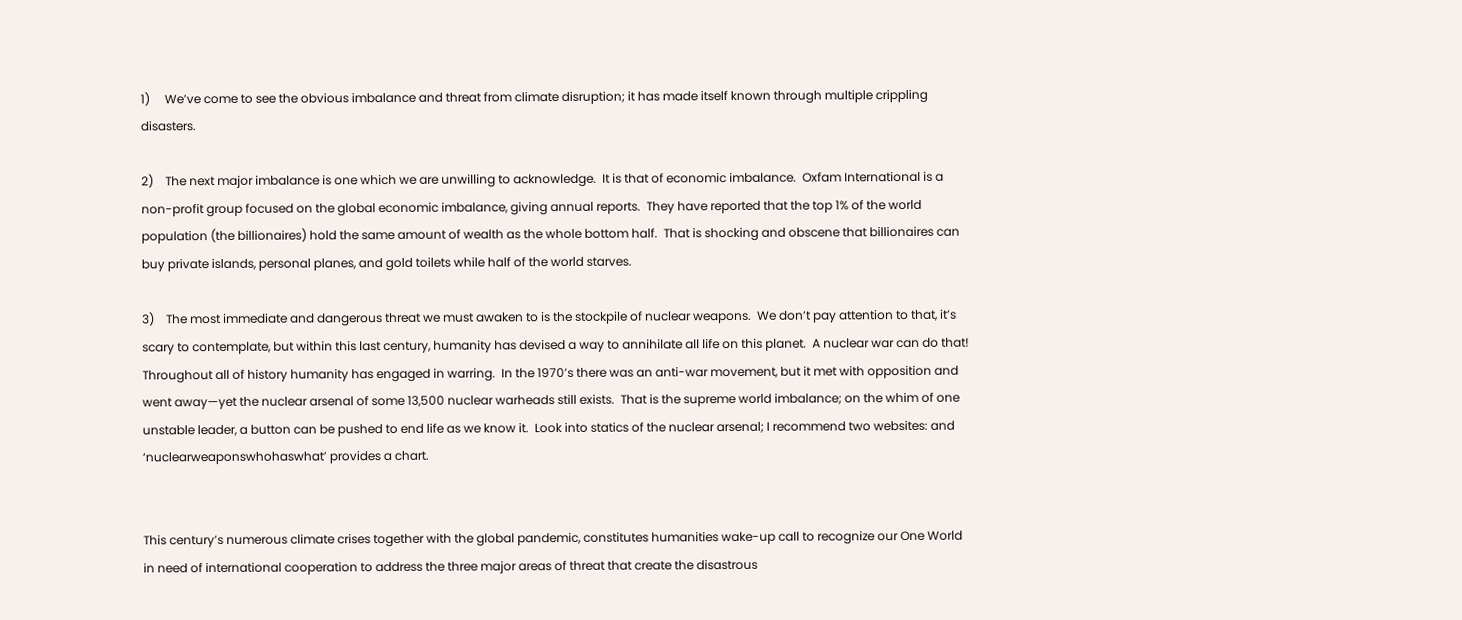1)     We’ve come to see the obvious imbalance and threat from climate disruption; it has made itself known through multiple crippling disasters.

2)    The next major imbalance is one which we are unwilling to acknowledge.  It is that of economic imbalance.  Oxfam International is a non-profit group focused on the global economic imbalance, giving annual reports.  They have reported that the top 1% of the world population (the billionaires) hold the same amount of wealth as the whole bottom half.  That is shocking and obscene that billionaires can buy private islands, personal planes, and gold toilets while half of the world starves.

3)    The most immediate and dangerous threat we must awaken to is the stockpile of nuclear weapons.  We don’t pay attention to that, it’s scary to contemplate, but within this last century, humanity has devised a way to annihilate all life on this planet.  A nuclear war can do that!  Throughout all of history humanity has engaged in warring.  In the 1970’s there was an anti-war movement, but it met with opposition and went away—yet the nuclear arsenal of some 13,500 nuclear warheads still exists.  That is the supreme world imbalance; on the whim of one unstable leader, a button can be pushed to end life as we know it.  Look into statics of the nuclear arsenal; I recommend two websites: and ‘nuclearweaponswhohaswhat’ provides a chart.


This century’s numerous climate crises together with the global pandemic, constitutes humanities wake-up call to recognize our One World in need of international cooperation to address the three major areas of threat that create the disastrous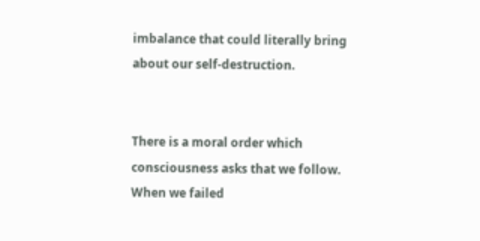imbalance that could literally bring about our self-destruction.


There is a moral order which consciousness asks that we follow.  When we failed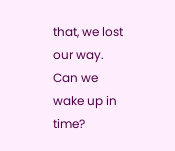that, we lost our way.  Can we wake up in time?